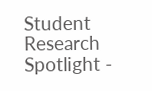Student Research Spotlight -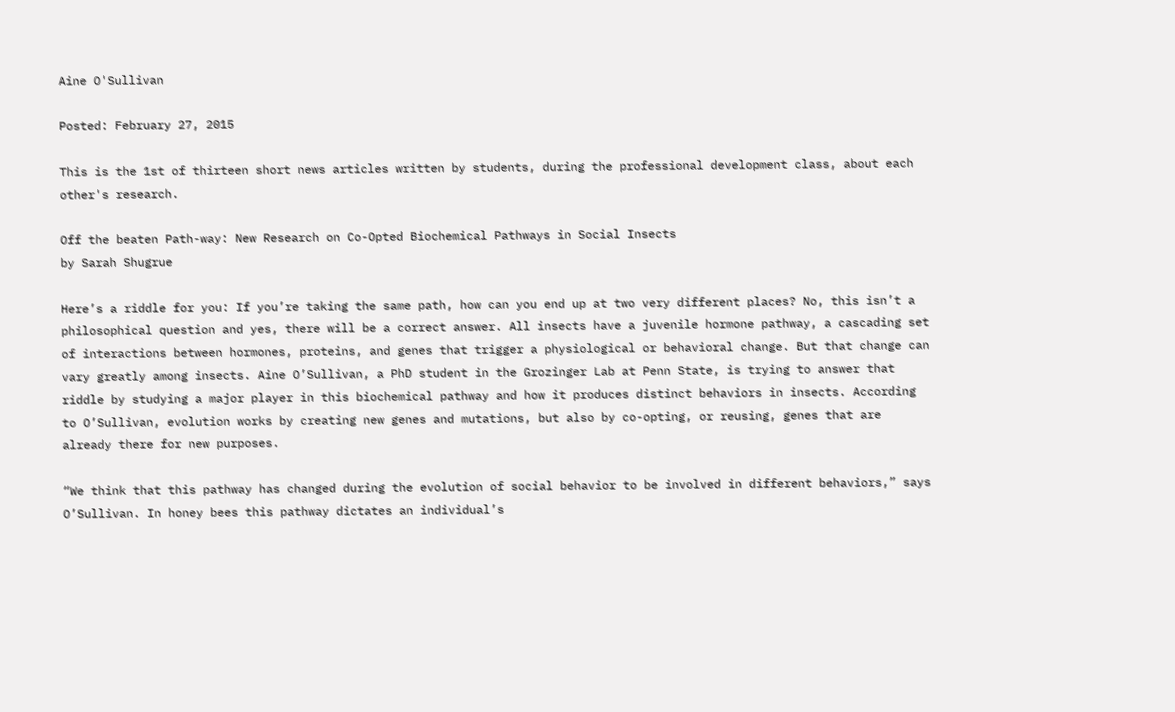Aine O'Sullivan

Posted: February 27, 2015

This is the 1st of thirteen short news articles written by students, during the professional development class, about each other's research.

Off the beaten Path-way: New Research on Co-Opted Biochemical Pathways in Social Insects
by Sarah Shugrue

Here’s a riddle for you: If you’re taking the same path, how can you end up at two very different places? No, this isn’t a philosophical question and yes, there will be a correct answer. All insects have a juvenile hormone pathway, a cascading set of interactions between hormones, proteins, and genes that trigger a physiological or behavioral change. But that change can vary greatly among insects. Aine O’Sullivan, a PhD student in the Grozinger Lab at Penn State, is trying to answer that riddle by studying a major player in this biochemical pathway and how it produces distinct behaviors in insects. According to O’Sullivan, evolution works by creating new genes and mutations, but also by co-opting, or reusing, genes that are already there for new purposes.

“We think that this pathway has changed during the evolution of social behavior to be involved in different behaviors,” says O’Sullivan. In honey bees this pathway dictates an individual’s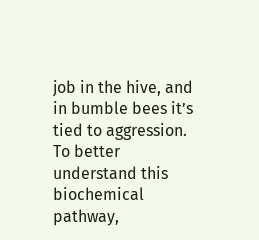job in the hive, and in bumble bees it’s tied to aggression. To better understand this biochemical pathway,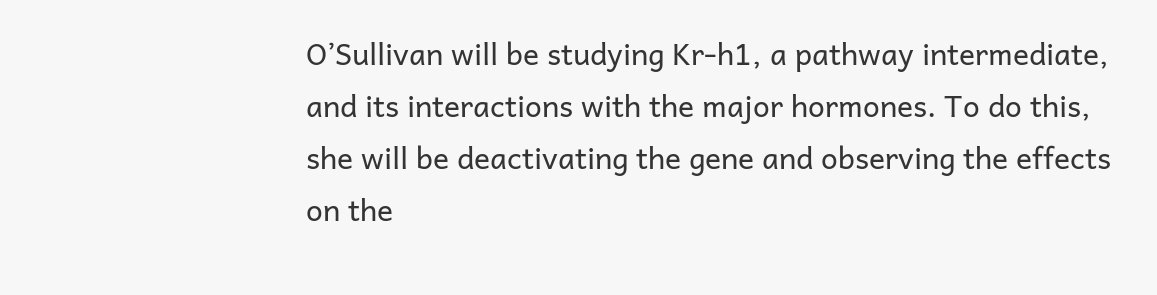O’Sullivan will be studying Kr-h1, a pathway intermediate, and its interactions with the major hormones. To do this, she will be deactivating the gene and observing the effects on the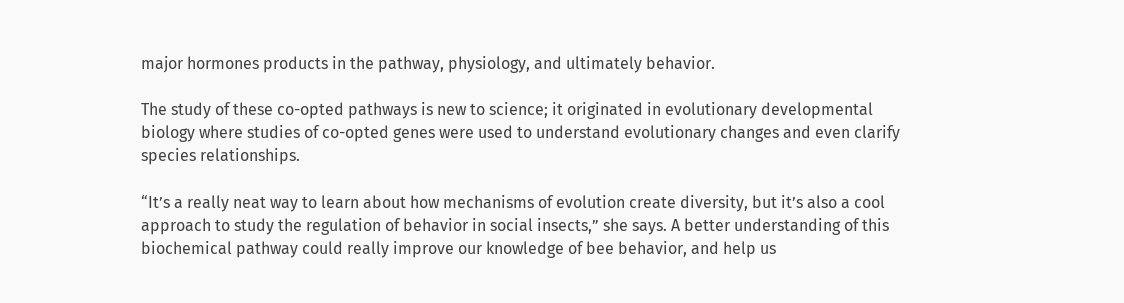major hormones products in the pathway, physiology, and ultimately behavior.

The study of these co-opted pathways is new to science; it originated in evolutionary developmental biology where studies of co-opted genes were used to understand evolutionary changes and even clarify species relationships.

“It’s a really neat way to learn about how mechanisms of evolution create diversity, but it’s also a cool approach to study the regulation of behavior in social insects,” she says. A better understanding of this biochemical pathway could really improve our knowledge of bee behavior, and help us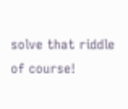solve that riddle of course!